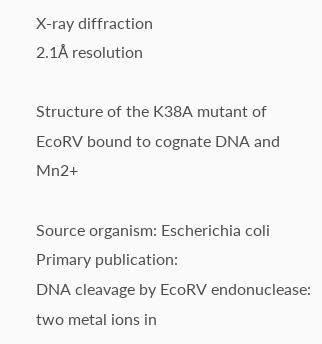X-ray diffraction
2.1Å resolution

Structure of the K38A mutant of EcoRV bound to cognate DNA and Mn2+

Source organism: Escherichia coli
Primary publication:
DNA cleavage by EcoRV endonuclease: two metal ions in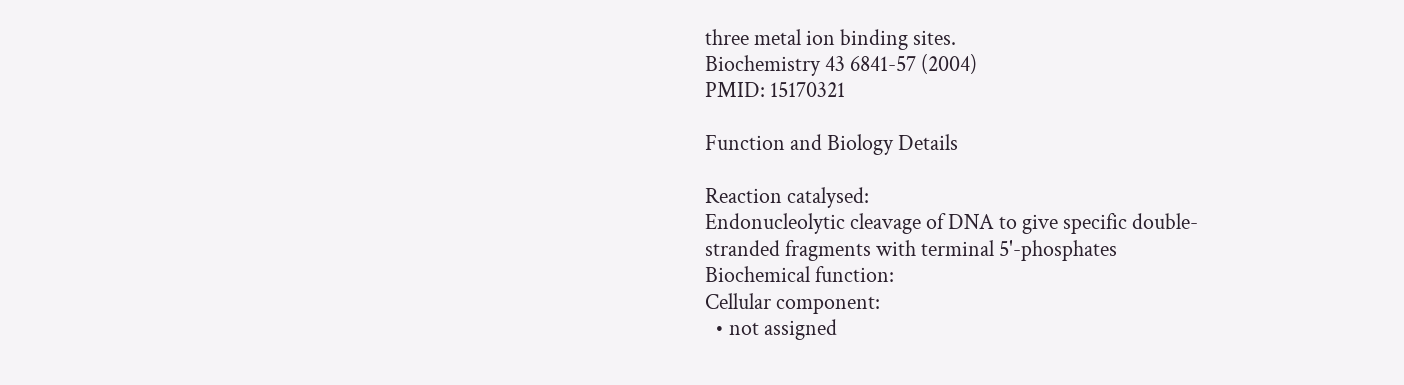three metal ion binding sites.
Biochemistry 43 6841-57 (2004)
PMID: 15170321

Function and Biology Details

Reaction catalysed:
Endonucleolytic cleavage of DNA to give specific double-stranded fragments with terminal 5'-phosphates
Biochemical function:
Cellular component:
  • not assigned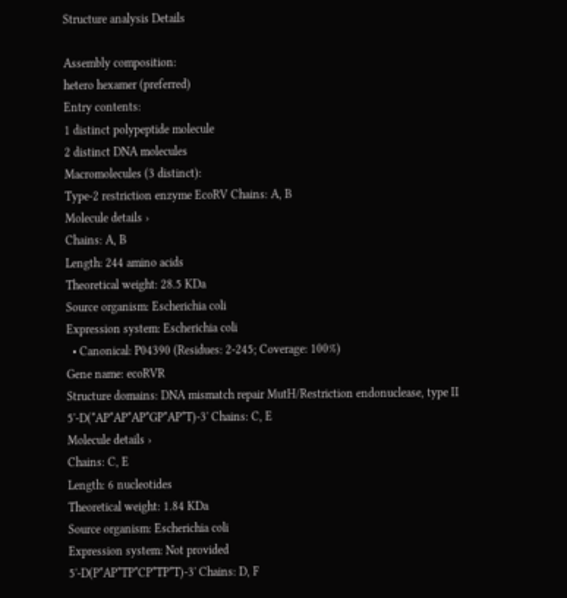Structure analysis Details

Assembly composition:
hetero hexamer (preferred)
Entry contents:
1 distinct polypeptide molecule
2 distinct DNA molecules
Macromolecules (3 distinct):
Type-2 restriction enzyme EcoRV Chains: A, B
Molecule details ›
Chains: A, B
Length: 244 amino acids
Theoretical weight: 28.5 KDa
Source organism: Escherichia coli
Expression system: Escherichia coli
  • Canonical: P04390 (Residues: 2-245; Coverage: 100%)
Gene name: ecoRVR
Structure domains: DNA mismatch repair MutH/Restriction endonuclease, type II
5'-D(*AP*AP*AP*GP*AP*T)-3' Chains: C, E
Molecule details ›
Chains: C, E
Length: 6 nucleotides
Theoretical weight: 1.84 KDa
Source organism: Escherichia coli
Expression system: Not provided
5'-D(P*AP*TP*CP*TP*T)-3' Chains: D, F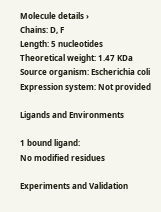Molecule details ›
Chains: D, F
Length: 5 nucleotides
Theoretical weight: 1.47 KDa
Source organism: Escherichia coli
Expression system: Not provided

Ligands and Environments

1 bound ligand:
No modified residues

Experiments and Validation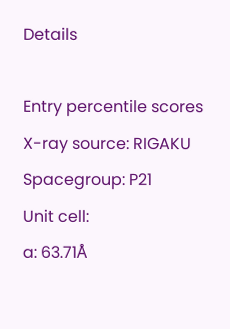Details

Entry percentile scores
X-ray source: RIGAKU
Spacegroup: P21
Unit cell:
a: 63.71Å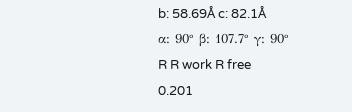b: 58.69Å c: 82.1Å
α: 90° β: 107.7° γ: 90°
R R work R free
0.201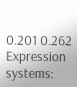0.201 0.262
Expression systems: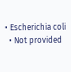• Escherichia coli
  • Not provided